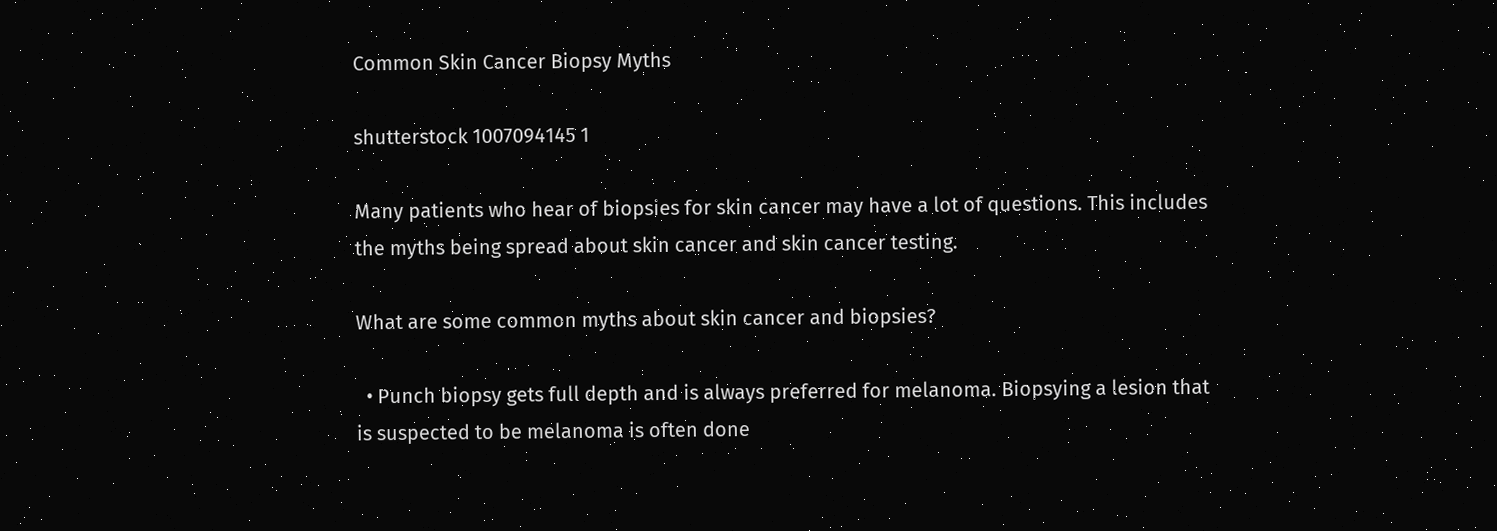Common Skin Cancer Biopsy Myths

shutterstock 1007094145 1

Many patients who hear of biopsies for skin cancer may have a lot of questions. This includes the myths being spread about skin cancer and skin cancer testing.

What are some common myths about skin cancer and biopsies?

  • Punch biopsy gets full depth and is always preferred for melanoma. Biopsying a lesion that is suspected to be melanoma is often done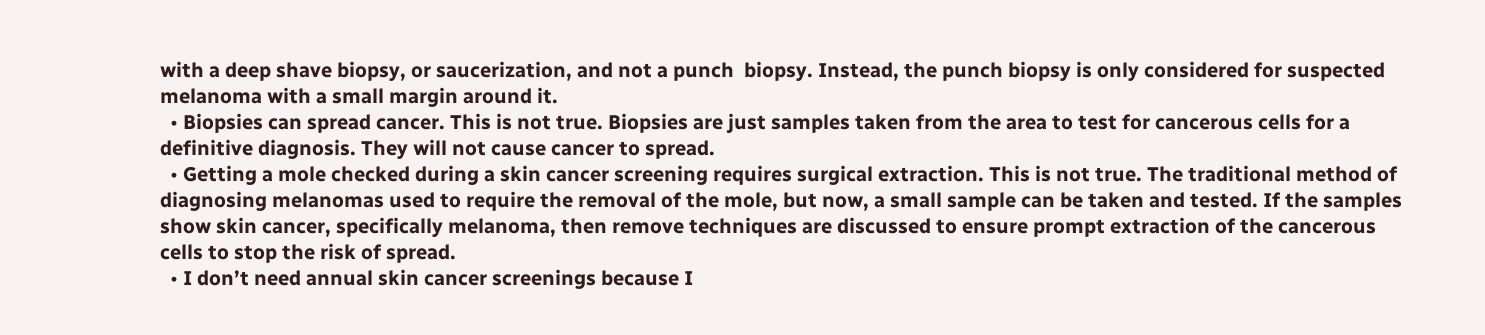with a deep shave biopsy, or saucerization, and not a punch  biopsy. Instead, the punch biopsy is only considered for suspected melanoma with a small margin around it.
  • Biopsies can spread cancer. This is not true. Biopsies are just samples taken from the area to test for cancerous cells for a definitive diagnosis. They will not cause cancer to spread.
  • Getting a mole checked during a skin cancer screening requires surgical extraction. This is not true. The traditional method of diagnosing melanomas used to require the removal of the mole, but now, a small sample can be taken and tested. If the samples show skin cancer, specifically melanoma, then remove techniques are discussed to ensure prompt extraction of the cancerous cells to stop the risk of spread.
  • I don’t need annual skin cancer screenings because I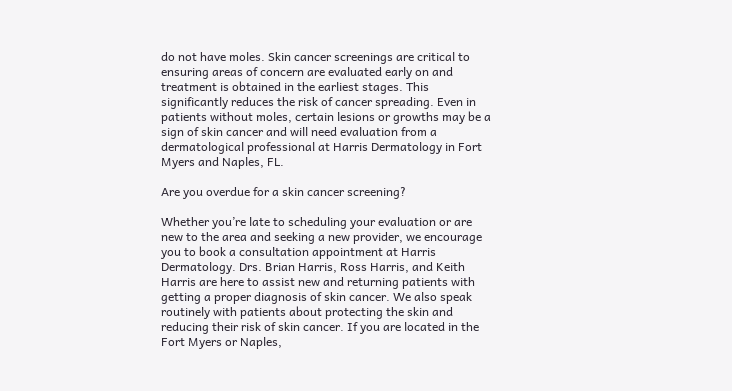do not have moles. Skin cancer screenings are critical to ensuring areas of concern are evaluated early on and treatment is obtained in the earliest stages. This significantly reduces the risk of cancer spreading. Even in patients without moles, certain lesions or growths may be a sign of skin cancer and will need evaluation from a dermatological professional at Harris Dermatology in Fort Myers and Naples, FL.

Are you overdue for a skin cancer screening?

Whether you’re late to scheduling your evaluation or are new to the area and seeking a new provider, we encourage you to book a consultation appointment at Harris Dermatology. Drs. Brian Harris, Ross Harris, and Keith Harris are here to assist new and returning patients with getting a proper diagnosis of skin cancer. We also speak routinely with patients about protecting the skin and reducing their risk of skin cancer. If you are located in the Fort Myers or Naples,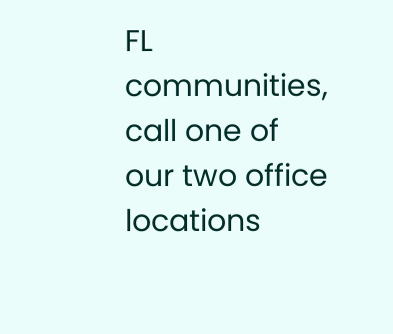FL communities, call one of our two office locations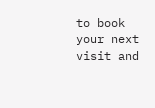to book your next visit and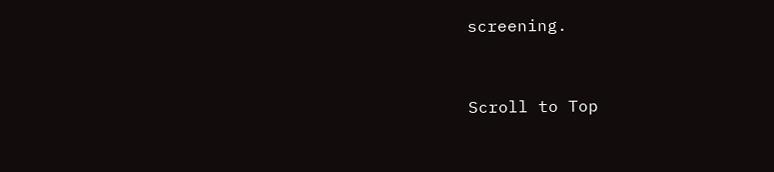screening.


Scroll to Top